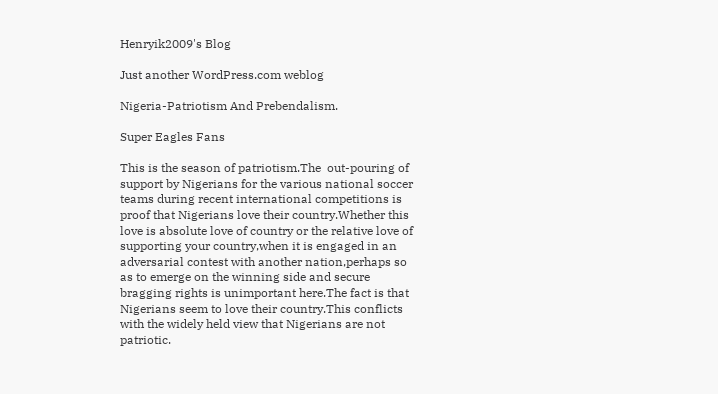Henryik2009's Blog

Just another WordPress.com weblog

Nigeria-Patriotism And Prebendalism.

Super Eagles Fans

This is the season of patriotism.The  out-pouring of support by Nigerians for the various national soccer teams during recent international competitions is proof that Nigerians love their country.Whether this love is absolute love of country or the relative love of supporting your country,when it is engaged in an adversarial contest with another nation,perhaps so as to emerge on the winning side and secure bragging rights is unimportant here.The fact is that Nigerians seem to love their country.This conflicts with the widely held view that Nigerians are not patriotic.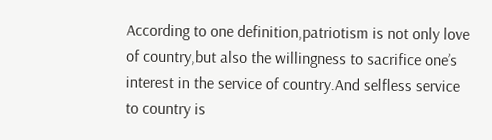According to one definition,patriotism is not only love of country,but also the willingness to sacrifice one’s interest in the service of country.And selfless service to country is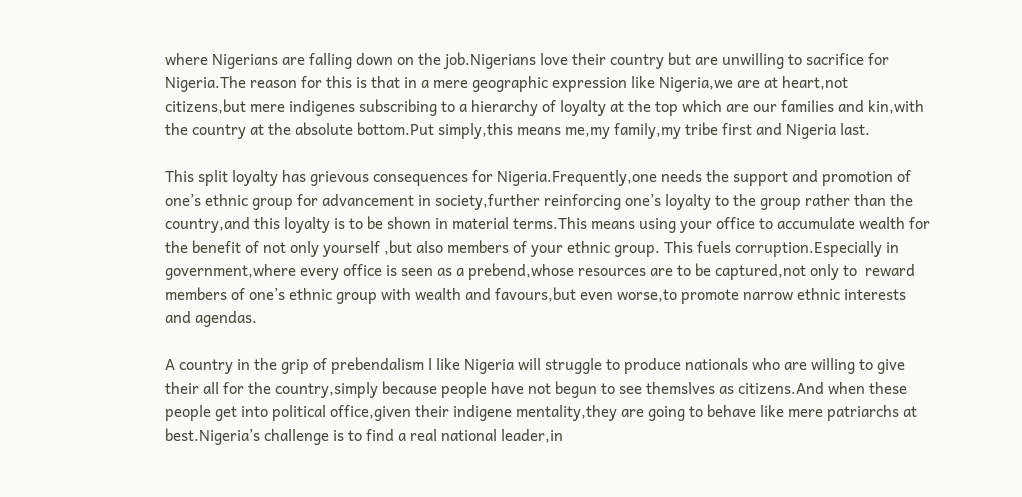where Nigerians are falling down on the job.Nigerians love their country but are unwilling to sacrifice for Nigeria.The reason for this is that in a mere geographic expression like Nigeria,we are at heart,not citizens,but mere indigenes subscribing to a hierarchy of loyalty at the top which are our families and kin,with the country at the absolute bottom.Put simply,this means me,my family,my tribe first and Nigeria last.

This split loyalty has grievous consequences for Nigeria.Frequently,one needs the support and promotion of one’s ethnic group for advancement in society,further reinforcing one’s loyalty to the group rather than the country,and this loyalty is to be shown in material terms.This means using your office to accumulate wealth for the benefit of not only yourself ,but also members of your ethnic group. This fuels corruption.Especially in government,where every office is seen as a prebend,whose resources are to be captured,not only to  reward members of one’s ethnic group with wealth and favours,but even worse,to promote narrow ethnic interests and agendas.

A country in the grip of prebendalism l like Nigeria will struggle to produce nationals who are willing to give their all for the country,simply because people have not begun to see themslves as citizens.And when these people get into political office,given their indigene mentality,they are going to behave like mere patriarchs at best.Nigeria’s challenge is to find a real national leader,in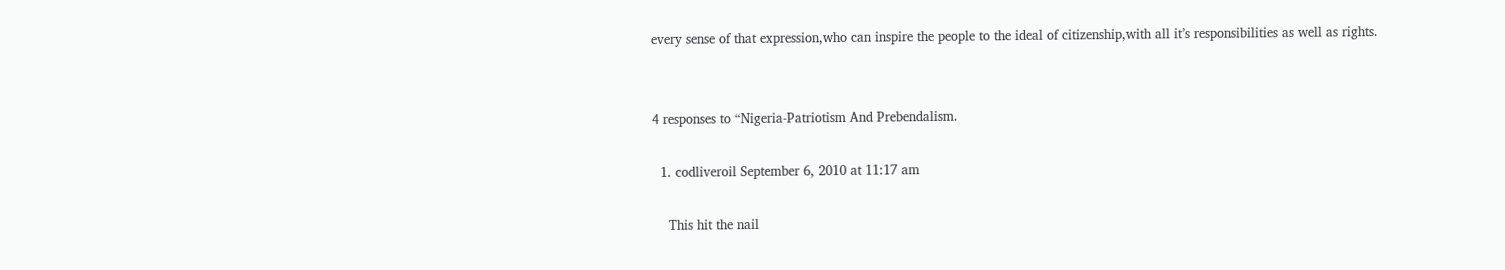every sense of that expression,who can inspire the people to the ideal of citizenship,with all it’s responsibilities as well as rights.


4 responses to “Nigeria-Patriotism And Prebendalism.

  1. codliveroil September 6, 2010 at 11:17 am

    This hit the nail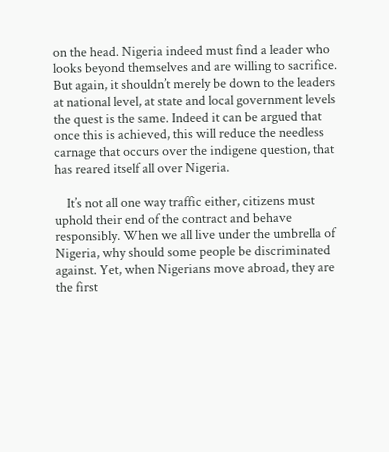on the head. Nigeria indeed must find a leader who looks beyond themselves and are willing to sacrifice. But again, it shouldn’t merely be down to the leaders at national level, at state and local government levels the quest is the same. Indeed it can be argued that once this is achieved, this will reduce the needless carnage that occurs over the indigene question, that has reared itself all over Nigeria.

    It’s not all one way traffic either, citizens must uphold their end of the contract and behave responsibly. When we all live under the umbrella of Nigeria, why should some people be discriminated against. Yet, when Nigerians move abroad, they are the first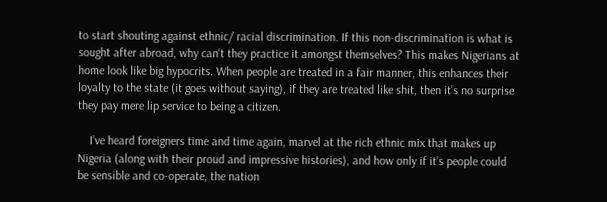to start shouting against ethnic/ racial discrimination. If this non-discrimination is what is sought after abroad, why can’t they practice it amongst themselves? This makes Nigerians at home look like big hypocrits. When people are treated in a fair manner, this enhances their loyalty to the state (it goes without saying), if they are treated like shit, then it’s no surprise they pay mere lip service to being a citizen.

    I’ve heard foreigners time and time again, marvel at the rich ethnic mix that makes up Nigeria (along with their proud and impressive histories), and how only if it’s people could be sensible and co-operate, the nation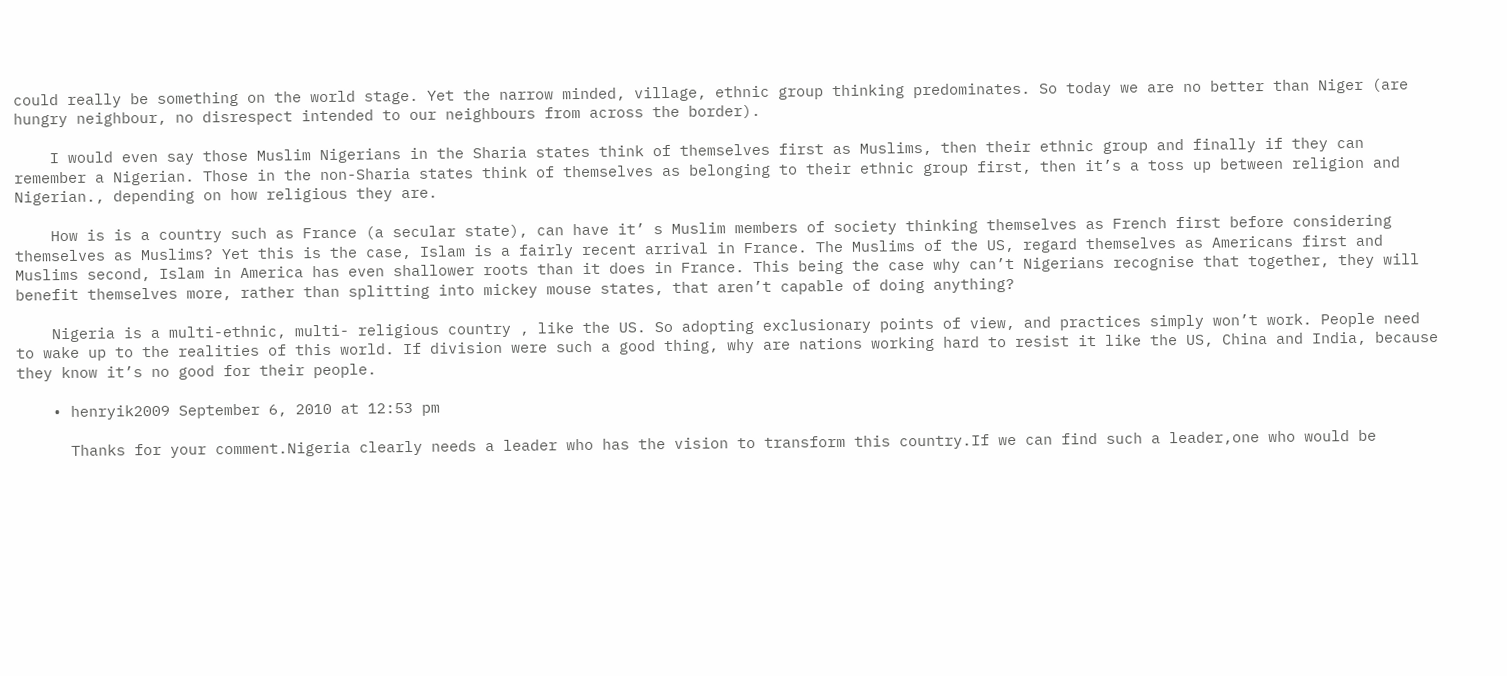could really be something on the world stage. Yet the narrow minded, village, ethnic group thinking predominates. So today we are no better than Niger (are hungry neighbour, no disrespect intended to our neighbours from across the border).

    I would even say those Muslim Nigerians in the Sharia states think of themselves first as Muslims, then their ethnic group and finally if they can remember a Nigerian. Those in the non-Sharia states think of themselves as belonging to their ethnic group first, then it’s a toss up between religion and Nigerian., depending on how religious they are.

    How is is a country such as France (a secular state), can have it’ s Muslim members of society thinking themselves as French first before considering themselves as Muslims? Yet this is the case, Islam is a fairly recent arrival in France. The Muslims of the US, regard themselves as Americans first and Muslims second, Islam in America has even shallower roots than it does in France. This being the case why can’t Nigerians recognise that together, they will benefit themselves more, rather than splitting into mickey mouse states, that aren’t capable of doing anything?

    Nigeria is a multi-ethnic, multi- religious country , like the US. So adopting exclusionary points of view, and practices simply won’t work. People need to wake up to the realities of this world. If division were such a good thing, why are nations working hard to resist it like the US, China and India, because they know it’s no good for their people.

    • henryik2009 September 6, 2010 at 12:53 pm

      Thanks for your comment.Nigeria clearly needs a leader who has the vision to transform this country.If we can find such a leader,one who would be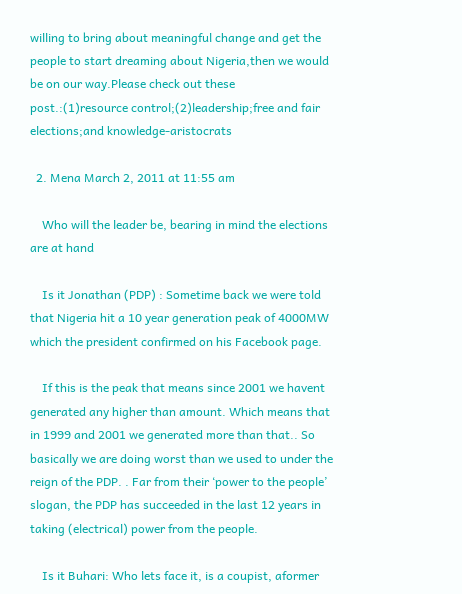willing to bring about meaningful change and get the people to start dreaming about Nigeria,then we would be on our way.Please check out these post.:(1)resource control;(2)leadership;free and fair elections;and knowledge-aristocrats

  2. Mena March 2, 2011 at 11:55 am

    Who will the leader be, bearing in mind the elections are at hand

    Is it Jonathan (PDP) : Sometime back we were told that Nigeria hit a 10 year generation peak of 4000MW which the president confirmed on his Facebook page.

    If this is the peak that means since 2001 we havent generated any higher than amount. Which means that in 1999 and 2001 we generated more than that.. So basically we are doing worst than we used to under the reign of the PDP. . Far from their ‘power to the people’ slogan, the PDP has succeeded in the last 12 years in taking (electrical) power from the people.

    Is it Buhari: Who lets face it, is a coupist, aformer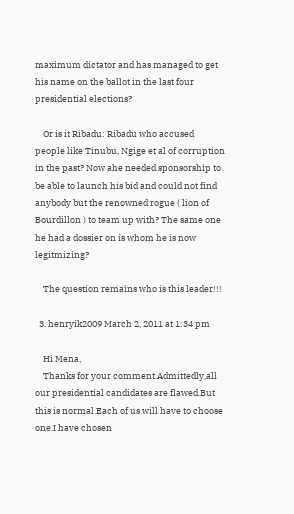maximum dictator and has managed to get his name on the ballot in the last four presidential elections?

    Or is it Ribadu: Ribadu who accused people like Tinubu, Ngige et al of corruption in the past? Now ahe needed sponsorship to be able to launch his bid and could not find anybody but the renowned rogue ( lion of Bourdillon ) to team up with? The same one he had a dossier on is whom he is now legitmizing?

    The question remains who is this leader!!!

  3. henryik2009 March 2, 2011 at 1:34 pm

    Hi Mena,
    Thanks for your comment.Admittedly,all our presidential candidates are flawed.But this is normal.Each of us will have to choose one.I have chosen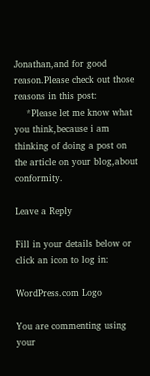Jonathan,and for good reason.Please check out those reasons in this post:
    *Please let me know what you think,because i am thinking of doing a post on the article on your blog,about conformity.

Leave a Reply

Fill in your details below or click an icon to log in:

WordPress.com Logo

You are commenting using your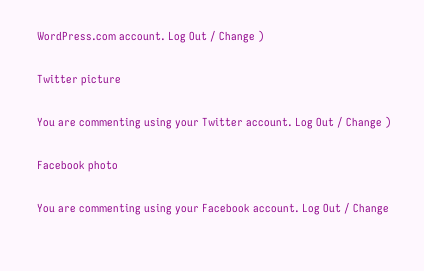WordPress.com account. Log Out / Change )

Twitter picture

You are commenting using your Twitter account. Log Out / Change )

Facebook photo

You are commenting using your Facebook account. Log Out / Change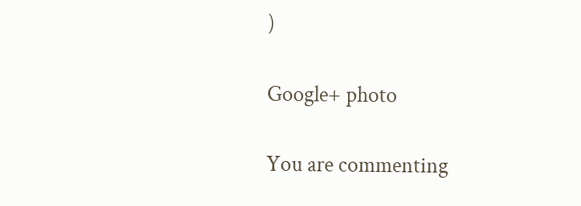)

Google+ photo

You are commenting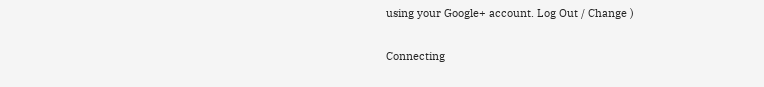using your Google+ account. Log Out / Change )

Connecting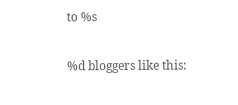to %s

%d bloggers like this: